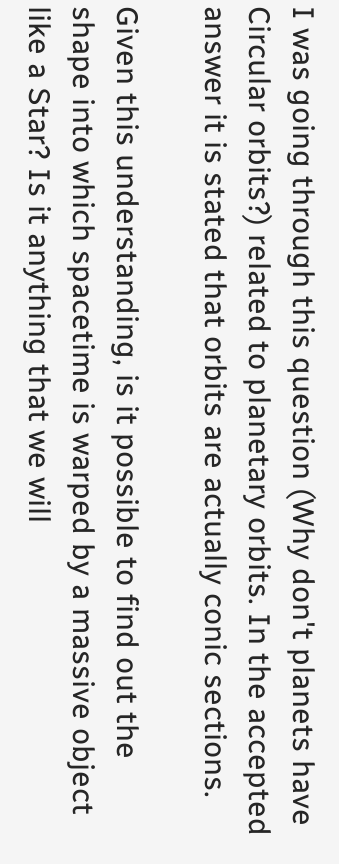I was going through this question (Why don't planets have Circular orbits?) related to planetary orbits. In the accepted answer it is stated that orbits are actually conic sections.

Given this understanding, is it possible to find out the shape into which spacetime is warped by a massive object like a Star? Is it anything that we will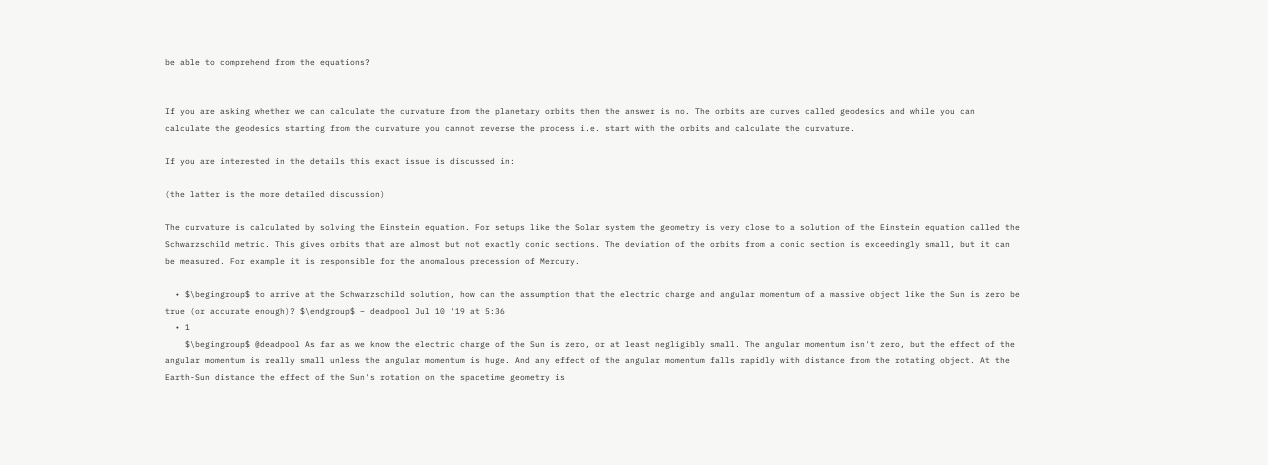be able to comprehend from the equations?


If you are asking whether we can calculate the curvature from the planetary orbits then the answer is no. The orbits are curves called geodesics and while you can calculate the geodesics starting from the curvature you cannot reverse the process i.e. start with the orbits and calculate the curvature.

If you are interested in the details this exact issue is discussed in:

(the latter is the more detailed discussion)

The curvature is calculated by solving the Einstein equation. For setups like the Solar system the geometry is very close to a solution of the Einstein equation called the Schwarzschild metric. This gives orbits that are almost but not exactly conic sections. The deviation of the orbits from a conic section is exceedingly small, but it can be measured. For example it is responsible for the anomalous precession of Mercury.

  • $\begingroup$ to arrive at the Schwarzschild solution, how can the assumption that the electric charge and angular momentum of a massive object like the Sun is zero be true (or accurate enough)? $\endgroup$ – deadpool Jul 10 '19 at 5:36
  • 1
    $\begingroup$ @deadpool As far as we know the electric charge of the Sun is zero, or at least negligibly small. The angular momentum isn't zero, but the effect of the angular momentum is really small unless the angular momentum is huge. And any effect of the angular momentum falls rapidly with distance from the rotating object. At the Earth-Sun distance the effect of the Sun's rotation on the spacetime geometry is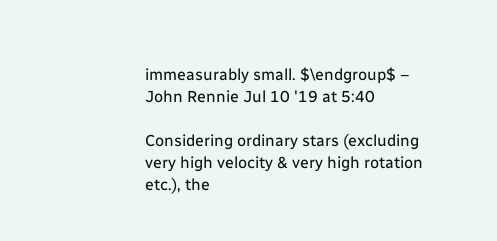immeasurably small. $\endgroup$ – John Rennie Jul 10 '19 at 5:40

Considering ordinary stars (excluding very high velocity & very high rotation etc.), the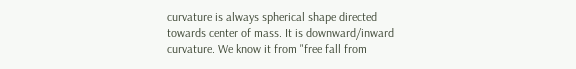curvature is always spherical shape directed towards center of mass. It is downward/inward curvature. We know it from "free fall from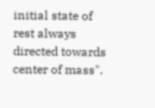initial state of rest always directed towards center of mass".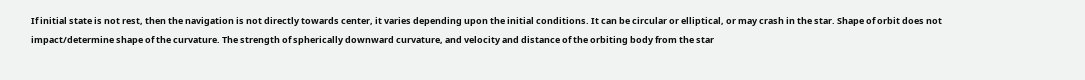If initial state is not rest, then the navigation is not directly towards center, it varies depending upon the initial conditions. It can be circular or elliptical, or may crash in the star. Shape of orbit does not impact/determine shape of the curvature. The strength of spherically downward curvature, and velocity and distance of the orbiting body from the star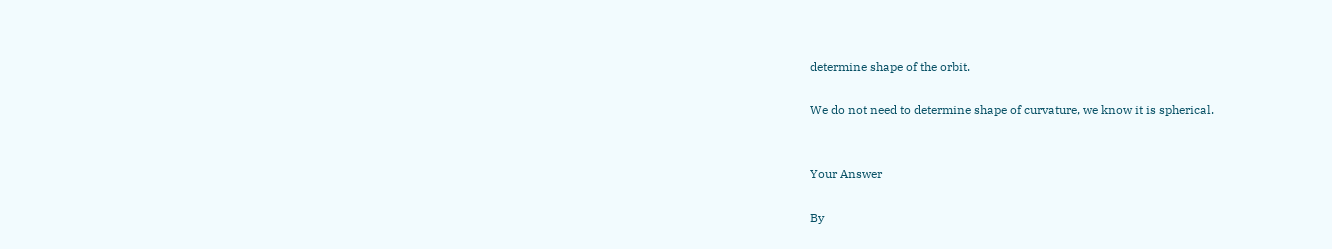determine shape of the orbit.

We do not need to determine shape of curvature, we know it is spherical.


Your Answer

By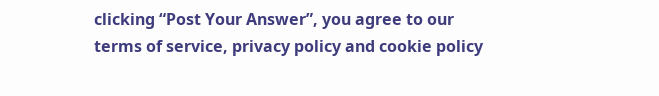clicking “Post Your Answer”, you agree to our terms of service, privacy policy and cookie policy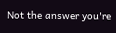Not the answer you're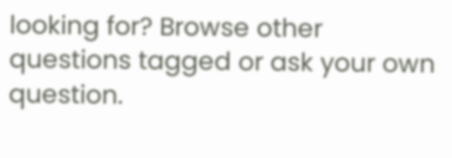looking for? Browse other questions tagged or ask your own question.